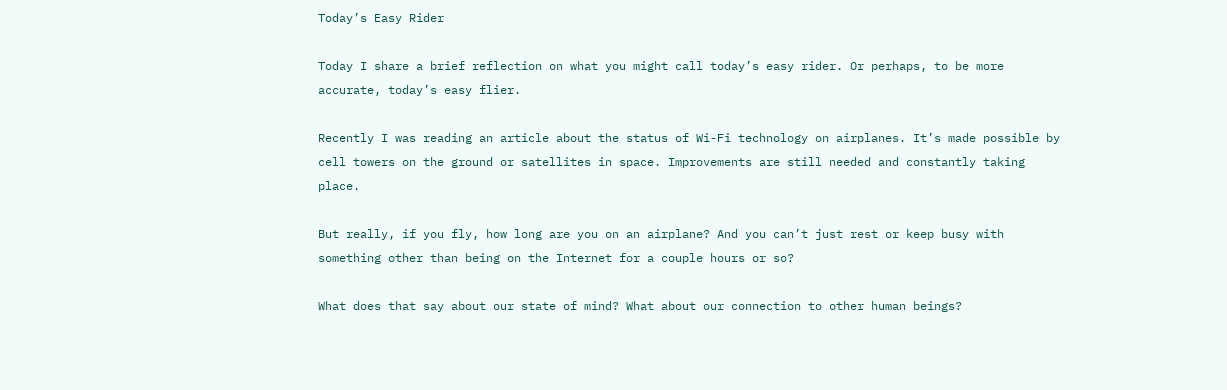Today’s Easy Rider

Today I share a brief reflection on what you might call today’s easy rider. Or perhaps, to be more accurate, today’s easy flier.

Recently I was reading an article about the status of Wi-Fi technology on airplanes. It’s made possible by cell towers on the ground or satellites in space. Improvements are still needed and constantly taking place.

But really, if you fly, how long are you on an airplane? And you can’t just rest or keep busy with something other than being on the Internet for a couple hours or so?

What does that say about our state of mind? What about our connection to other human beings?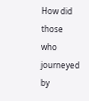How did those who journeyed by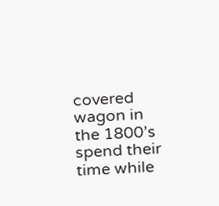covered wagon in the 1800’s spend their time while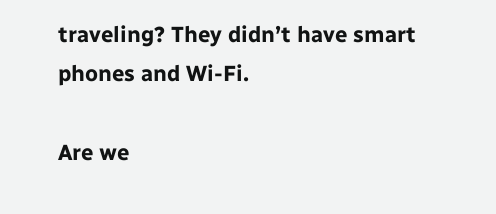traveling? They didn’t have smart phones and Wi-Fi.

Are we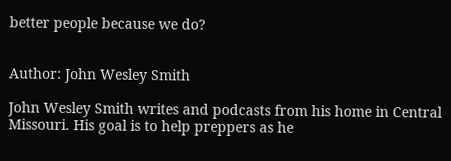better people because we do?


Author: John Wesley Smith

John Wesley Smith writes and podcasts from his home in Central Missouri. His goal is to help preppers as he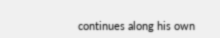continues along his own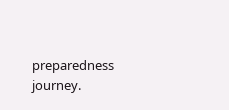preparedness journey.